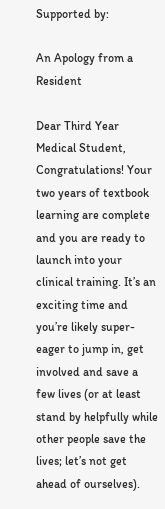Supported by:

An Apology from a Resident

Dear Third Year Medical Student,
Congratulations! Your two years of textbook learning are complete and you are ready to launch into your clinical training. It’s an exciting time and you’re likely super-eager to jump in, get involved and save a few lives (or at least stand by helpfully while other people save the lives; let’s not get ahead of ourselves).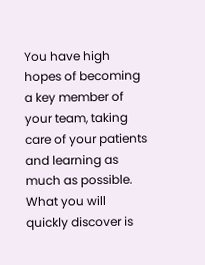You have high hopes of becoming a key member of your team, taking care of your patients and learning as much as possible. What you will quickly discover is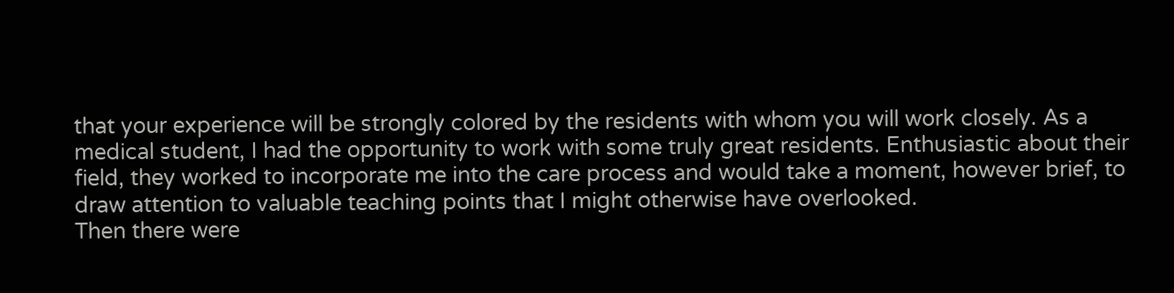that your experience will be strongly colored by the residents with whom you will work closely. As a medical student, I had the opportunity to work with some truly great residents. Enthusiastic about their field, they worked to incorporate me into the care process and would take a moment, however brief, to draw attention to valuable teaching points that I might otherwise have overlooked.
Then there were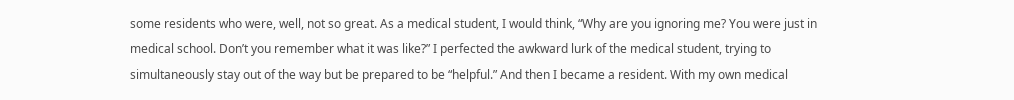some residents who were, well, not so great. As a medical student, I would think, “Why are you ignoring me? You were just in medical school. Don’t you remember what it was like?” I perfected the awkward lurk of the medical student, trying to simultaneously stay out of the way but be prepared to be “helpful.” And then I became a resident. With my own medical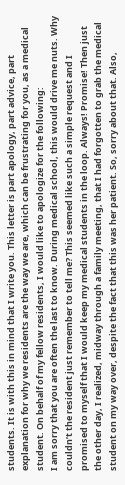students. It is with this in mind that I write you. This letter is part apology, part advice, part explanation for why we residents are the way we are, which can be frustrating for you, as a medical student. On behalf of my fellow residents, I would like to apologize for the following:
I am sorry that you are often the last to know. During medical school, this would drive me nuts. Why couldn’t the resident just remember to tell me? This seemed like such a simple request and I promised to myself that I would keep my medical students in the loop. Always! Promise! Then just the other day, I realized, midway through a family meeting, that I had forgotten to grab the medical student on my way over, despite the fact that this was her patient. So, sorry about that. Also,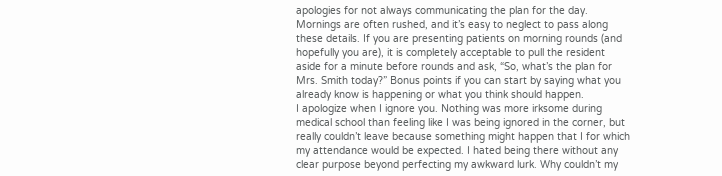apologies for not always communicating the plan for the day. Mornings are often rushed, and it’s easy to neglect to pass along these details. If you are presenting patients on morning rounds (and hopefully you are), it is completely acceptable to pull the resident aside for a minute before rounds and ask, “So, what’s the plan for Mrs. Smith today?” Bonus points if you can start by saying what you already know is happening or what you think should happen.
I apologize when I ignore you. Nothing was more irksome during medical school than feeling like I was being ignored in the corner, but really couldn’t leave because something might happen that I for which my attendance would be expected. I hated being there without any clear purpose beyond perfecting my awkward lurk. Why couldn’t my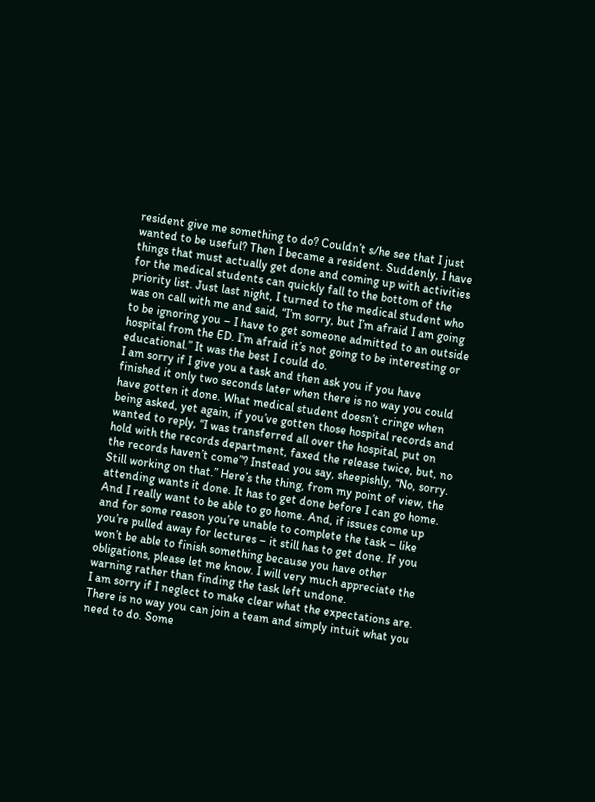resident give me something to do? Couldn’t s/he see that I just wanted to be useful? Then I became a resident. Suddenly, I have things that must actually get done and coming up with activities for the medical students can quickly fall to the bottom of the priority list. Just last night, I turned to the medical student who was on call with me and said, “I’m sorry, but I’m afraid I am going to be ignoring you – I have to get someone admitted to an outside hospital from the ED. I’m afraid it’s not going to be interesting or educational.” It was the best I could do.
I am sorry if I give you a task and then ask you if you have finished it only two seconds later when there is no way you could have gotten it done. What medical student doesn’t cringe when being asked, yet again, if you’ve gotten those hospital records and wanted to reply, “I was transferred all over the hospital, put on hold with the records department, faxed the release twice, but, no the records haven’t come”? Instead you say, sheepishly, “No, sorry. Still working on that.” Here’s the thing, from my point of view, the attending wants it done. It has to get done before I can go home. And I really want to be able to go home. And, if issues come up and for some reason you’re unable to complete the task – like you’re pulled away for lectures – it still has to get done. If you won’t be able to finish something because you have other obligations, please let me know. I will very much appreciate the warning rather than finding the task left undone.
I am sorry if I neglect to make clear what the expectations are. There is no way you can join a team and simply intuit what you need to do. Some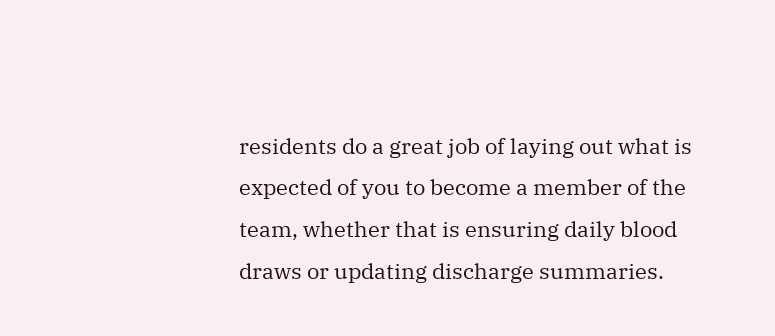residents do a great job of laying out what is expected of you to become a member of the team, whether that is ensuring daily blood draws or updating discharge summaries.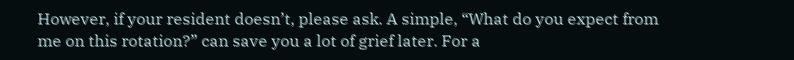However, if your resident doesn’t, please ask. A simple, “What do you expect from me on this rotation?” can save you a lot of grief later. For a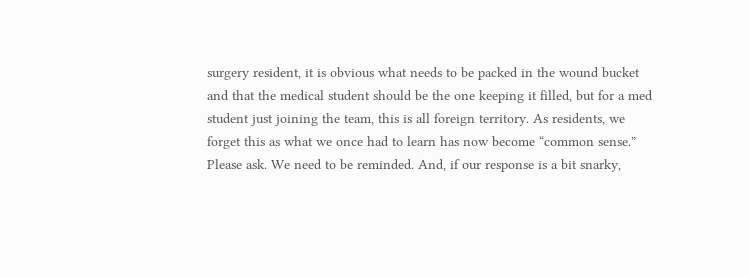surgery resident, it is obvious what needs to be packed in the wound bucket and that the medical student should be the one keeping it filled, but for a med student just joining the team, this is all foreign territory. As residents, we forget this as what we once had to learn has now become “common sense.” Please ask. We need to be reminded. And, if our response is a bit snarky,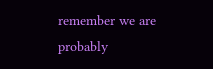remember we are probably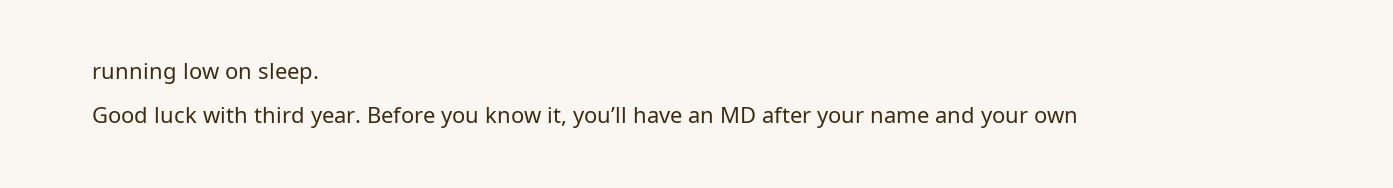running low on sleep.
Good luck with third year. Before you know it, you’ll have an MD after your name and your own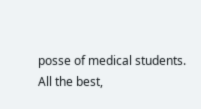posse of medical students.
All the best,